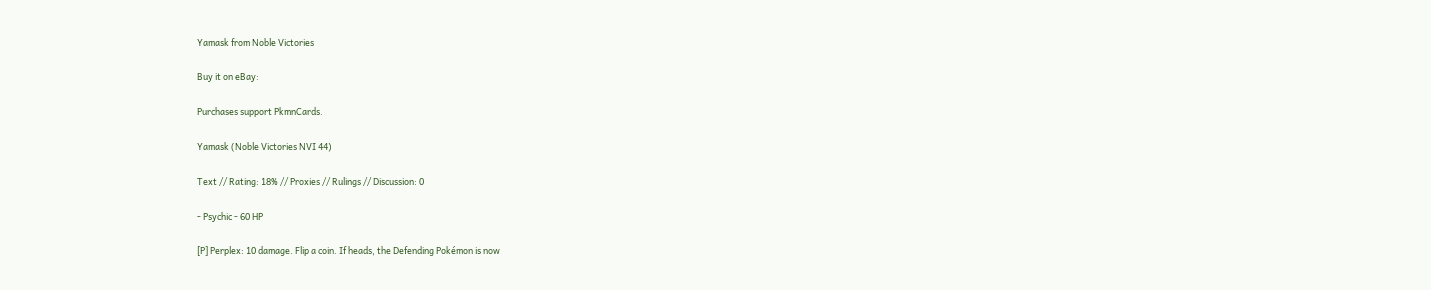Yamask from Noble Victories

Buy it on eBay:

Purchases support PkmnCards.

Yamask (Noble Victories NVI 44)

Text // Rating: 18% // Proxies // Rulings // Discussion: 0

- Psychic - 60 HP

[P] Perplex: 10 damage. Flip a coin. If heads, the Defending Pokémon is now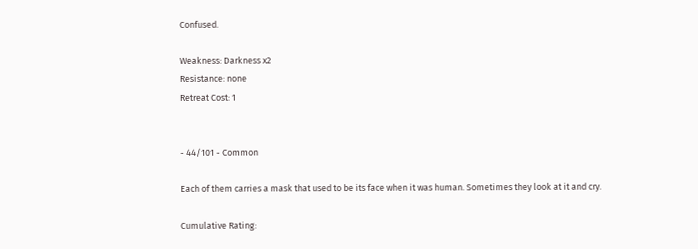Confused.

Weakness: Darkness x2
Resistance: none
Retreat Cost: 1


- 44/101 - Common

Each of them carries a mask that used to be its face when it was human. Sometimes they look at it and cry.

Cumulative Rating: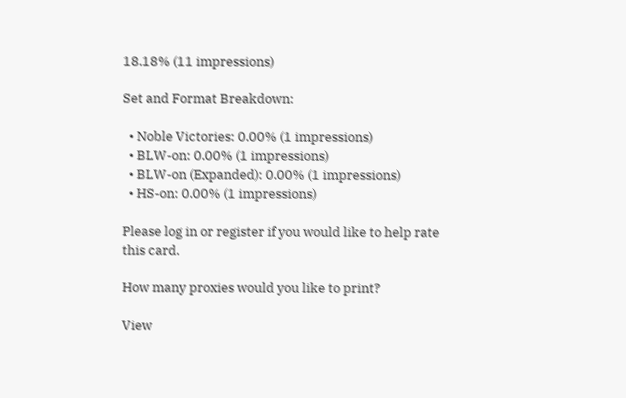18.18% (11 impressions)

Set and Format Breakdown:

  • Noble Victories: 0.00% (1 impressions)
  • BLW-on: 0.00% (1 impressions)
  • BLW-on (Expanded): 0.00% (1 impressions)
  • HS-on: 0.00% (1 impressions)

Please log in or register if you would like to help rate this card.

How many proxies would you like to print?

View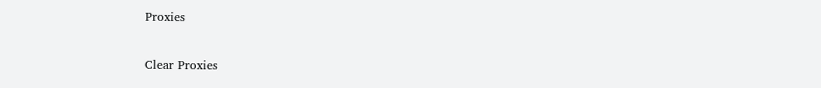Proxies

Clear Proxies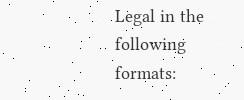Legal in the following formats: